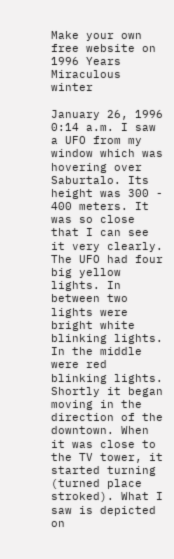Make your own free website on
1996 Years Miraculous winter

January 26, 1996 0:14 a.m. I saw a UFO from my window which was hovering over Saburtalo. Its height was 300 - 400 meters. It was so close that I can see it very clearly. The UFO had four big yellow lights. In between two lights were bright white blinking lights. In the middle were red blinking lights.  Shortly it began moving in the direction of the downtown. When it was close to the TV tower, it started turning (turned place stroked). What I saw is depicted on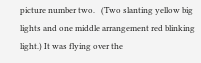picture number two.   (Two slanting yellow big lights and one middle arrangement red blinking light.) It was flying over the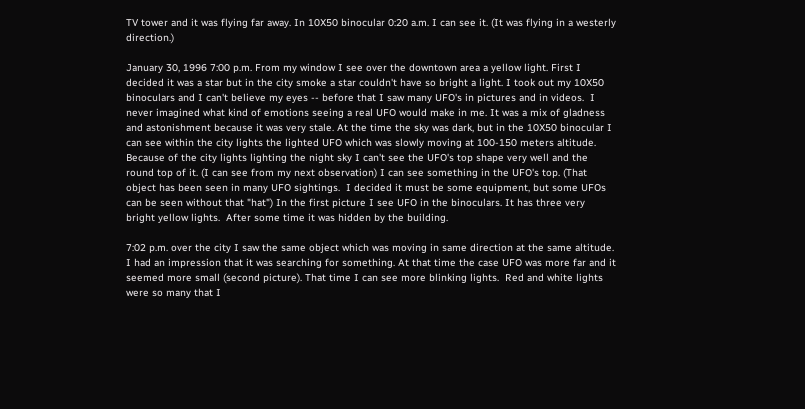TV tower and it was flying far away. In 10X50 binocular 0:20 a.m. I can see it. (It was flying in a westerly direction.)

January 30, 1996 7:00 p.m. From my window I see over the downtown area a yellow light. First I decided it was a star but in the city smoke a star couldn't have so bright a light. I took out my 10X50 binoculars and I can't believe my eyes -- before that I saw many UFO's in pictures and in videos.  I never imagined what kind of emotions seeing a real UFO would make in me. It was a mix of gladness and astonishment because it was very stale. At the time the sky was dark, but in the 10X50 binocular I can see within the city lights the lighted UFO which was slowly moving at 100-150 meters altitude. Because of the city lights lighting the night sky I can't see the UFO's top shape very well and the round top of it. (I can see from my next observation) I can see something in the UFO's top. (That object has been seen in many UFO sightings.  I decided it must be some equipment, but some UFOs can be seen without that "hat") In the first picture I see UFO in the binoculars. It has three very bright yellow lights.  After some time it was hidden by the building.

7:02 p.m. over the city I saw the same object which was moving in same direction at the same altitude. I had an impression that it was searching for something. At that time the case UFO was more far and it seemed more small (second picture). That time I can see more blinking lights.  Red and white lights were so many that I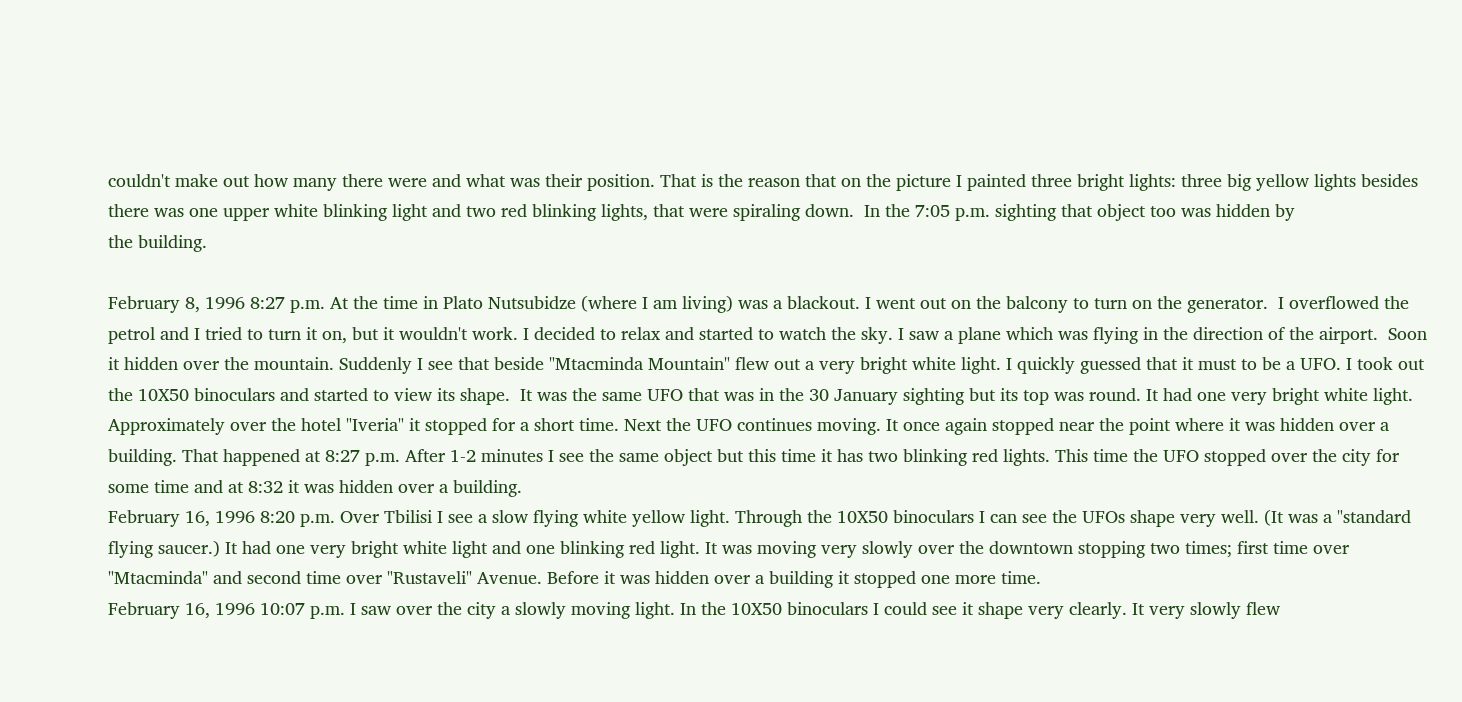couldn't make out how many there were and what was their position. That is the reason that on the picture I painted three bright lights: three big yellow lights besides there was one upper white blinking light and two red blinking lights, that were spiraling down.  In the 7:05 p.m. sighting that object too was hidden by
the building.

February 8, 1996 8:27 p.m. At the time in Plato Nutsubidze (where I am living) was a blackout. I went out on the balcony to turn on the generator.  I overflowed the petrol and I tried to turn it on, but it wouldn't work. I decided to relax and started to watch the sky. I saw a plane which was flying in the direction of the airport.  Soon it hidden over the mountain. Suddenly I see that beside "Mtacminda Mountain" flew out a very bright white light. I quickly guessed that it must to be a UFO. I took out the 10X50 binoculars and started to view its shape.  It was the same UFO that was in the 30 January sighting but its top was round. It had one very bright white light. Approximately over the hotel "Iveria" it stopped for a short time. Next the UFO continues moving. It once again stopped near the point where it was hidden over a building. That happened at 8:27 p.m. After 1-2 minutes I see the same object but this time it has two blinking red lights. This time the UFO stopped over the city for some time and at 8:32 it was hidden over a building.
February 16, 1996 8:20 p.m. Over Tbilisi I see a slow flying white yellow light. Through the 10X50 binoculars I can see the UFOs shape very well. (It was a "standard flying saucer.) It had one very bright white light and one blinking red light. It was moving very slowly over the downtown stopping two times; first time over "Mtacminda" and second time over "Rustaveli" Avenue. Before it was hidden over a building it stopped one more time.
February 16, 1996 10:07 p.m. I saw over the city a slowly moving light. In the 10X50 binoculars I could see it shape very clearly. It very slowly flew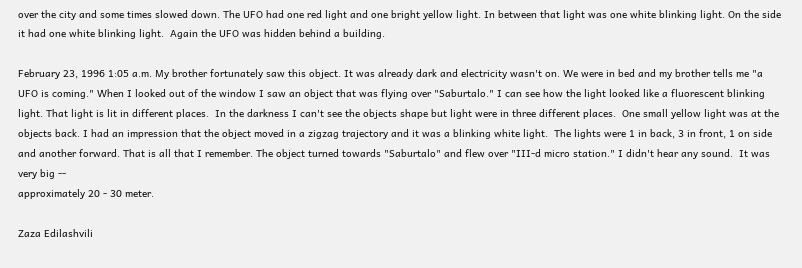over the city and some times slowed down. The UFO had one red light and one bright yellow light. In between that light was one white blinking light. On the side it had one white blinking light.  Again the UFO was hidden behind a building.

February 23, 1996 1:05 a.m. My brother fortunately saw this object. It was already dark and electricity wasn't on. We were in bed and my brother tells me "a UFO is coming." When I looked out of the window I saw an object that was flying over "Saburtalo." I can see how the light looked like a fluorescent blinking light. That light is lit in different places.  In the darkness I can't see the objects shape but light were in three different places.  One small yellow light was at the objects back. I had an impression that the object moved in a zigzag trajectory and it was a blinking white light.  The lights were 1 in back, 3 in front, 1 on side and another forward. That is all that I remember. The object turned towards "Saburtalo" and flew over "III-d micro station." I didn't hear any sound.  It was very big --
approximately 20 - 30 meter.

Zaza Edilashvili